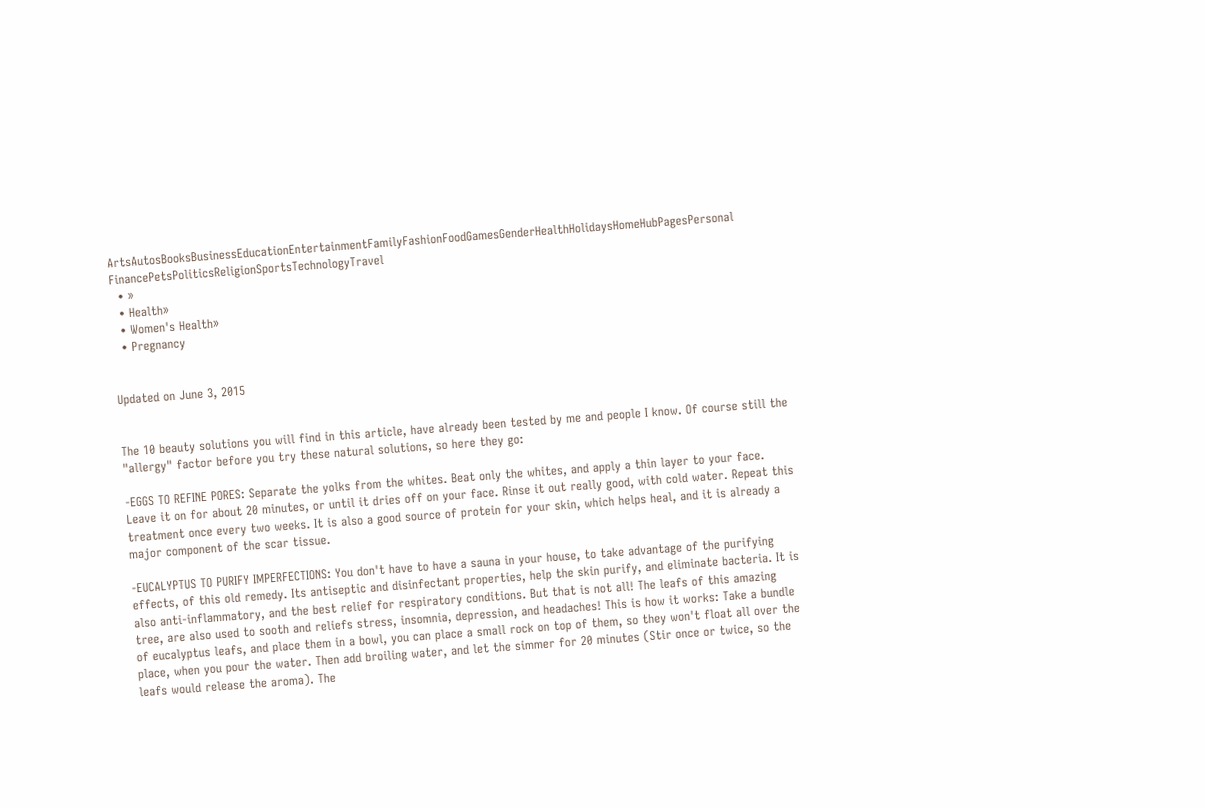ArtsAutosBooksBusinessEducationEntertainmentFamilyFashionFoodGamesGenderHealthHolidaysHomeHubPagesPersonal FinancePetsPoliticsReligionSportsTechnologyTravel
  • »
  • Health»
  • Women's Health»
  • Pregnancy


Updated on June 3, 2015


The 10 beauty solutions you will find in this article, have already been tested by me and people I know. Of course still the "allergy" factor before you try these natural solutions, so here they go:

-EGGS TO REFINE PORES: Separate the yolks from the whites. Beat only the whites, and apply a thin layer to your face. Leave it on for about 20 minutes, or until it dries off on your face. Rinse it out really good, with cold water. Repeat this treatment once every two weeks. It is also a good source of protein for your skin, which helps heal, and it is already a major component of the scar tissue.

-EUCALYPTUS TO PURIFY IMPERFECTIONS: You don't have to have a sauna in your house, to take advantage of the purifying effects, of this old remedy. Its antiseptic and disinfectant properties, help the skin purify, and eliminate bacteria. It is also anti-inflammatory, and the best relief for respiratory conditions. But that is not all! The leafs of this amazing tree, are also used to sooth and reliefs stress, insomnia, depression, and headaches! This is how it works: Take a bundle of eucalyptus leafs, and place them in a bowl, you can place a small rock on top of them, so they won't float all over the place, when you pour the water. Then add broiling water, and let the simmer for 20 minutes (Stir once or twice, so the leafs would release the aroma). The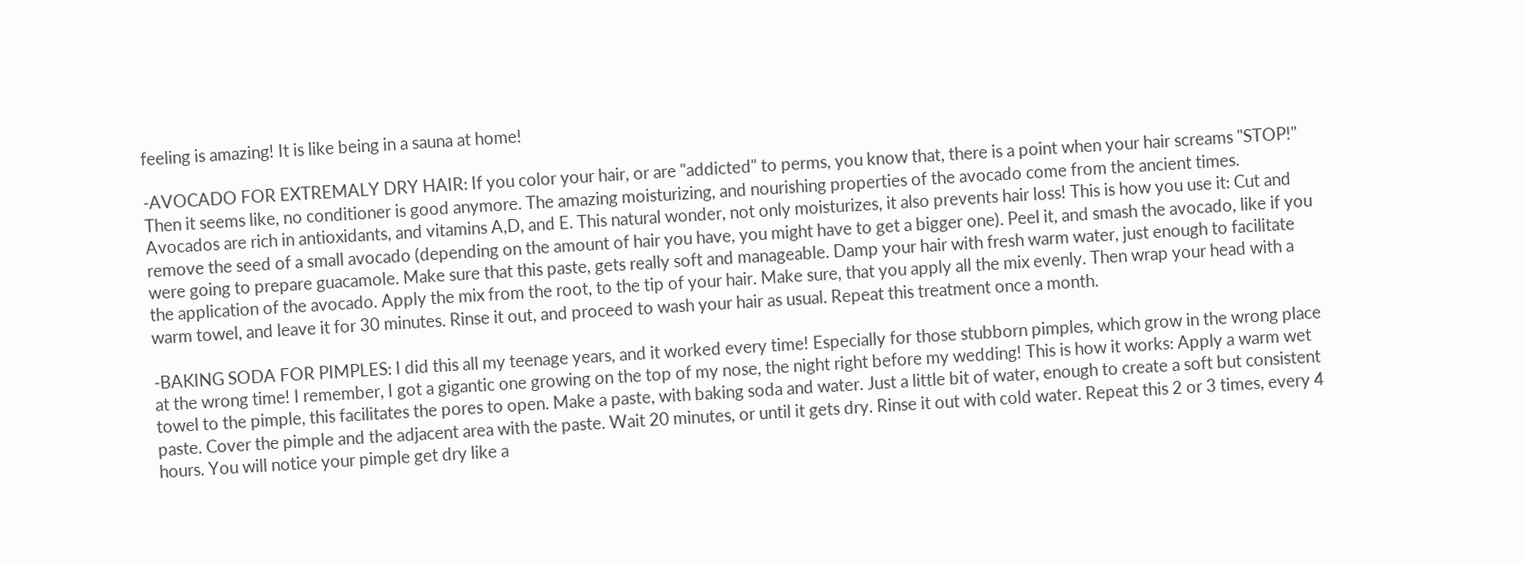feeling is amazing! It is like being in a sauna at home!

-AVOCADO FOR EXTREMALY DRY HAIR: If you color your hair, or are "addicted" to perms, you know that, there is a point when your hair screams "STOP!" Then it seems like, no conditioner is good anymore. The amazing moisturizing, and nourishing properties of the avocado come from the ancient times. Avocados are rich in antioxidants, and vitamins A,D, and E. This natural wonder, not only moisturizes, it also prevents hair loss! This is how you use it: Cut and remove the seed of a small avocado (depending on the amount of hair you have, you might have to get a bigger one). Peel it, and smash the avocado, like if you were going to prepare guacamole. Make sure that this paste, gets really soft and manageable. Damp your hair with fresh warm water, just enough to facilitate the application of the avocado. Apply the mix from the root, to the tip of your hair. Make sure, that you apply all the mix evenly. Then wrap your head with a warm towel, and leave it for 30 minutes. Rinse it out, and proceed to wash your hair as usual. Repeat this treatment once a month.

-BAKING SODA FOR PIMPLES: I did this all my teenage years, and it worked every time! Especially for those stubborn pimples, which grow in the wrong place at the wrong time! I remember, I got a gigantic one growing on the top of my nose, the night right before my wedding! This is how it works: Apply a warm wet towel to the pimple, this facilitates the pores to open. Make a paste, with baking soda and water. Just a little bit of water, enough to create a soft but consistent paste. Cover the pimple and the adjacent area with the paste. Wait 20 minutes, or until it gets dry. Rinse it out with cold water. Repeat this 2 or 3 times, every 4 hours. You will notice your pimple get dry like a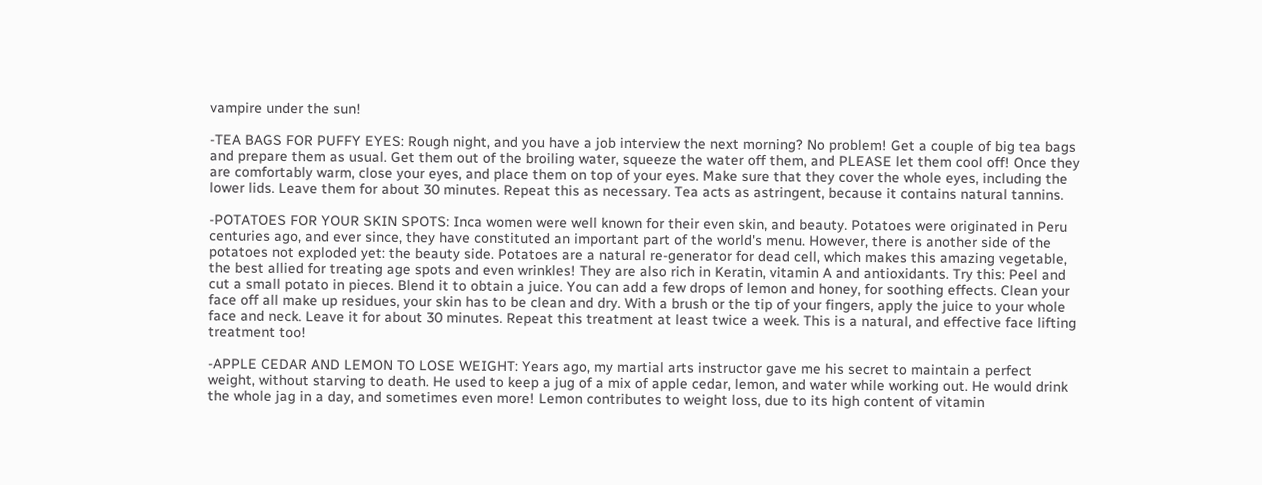vampire under the sun!

-TEA BAGS FOR PUFFY EYES: Rough night, and you have a job interview the next morning? No problem! Get a couple of big tea bags and prepare them as usual. Get them out of the broiling water, squeeze the water off them, and PLEASE let them cool off! Once they are comfortably warm, close your eyes, and place them on top of your eyes. Make sure that they cover the whole eyes, including the lower lids. Leave them for about 30 minutes. Repeat this as necessary. Tea acts as astringent, because it contains natural tannins.

-POTATOES FOR YOUR SKIN SPOTS: Inca women were well known for their even skin, and beauty. Potatoes were originated in Peru centuries ago, and ever since, they have constituted an important part of the world's menu. However, there is another side of the potatoes not exploded yet: the beauty side. Potatoes are a natural re-generator for dead cell, which makes this amazing vegetable, the best allied for treating age spots and even wrinkles! They are also rich in Keratin, vitamin A and antioxidants. Try this: Peel and cut a small potato in pieces. Blend it to obtain a juice. You can add a few drops of lemon and honey, for soothing effects. Clean your face off all make up residues, your skin has to be clean and dry. With a brush or the tip of your fingers, apply the juice to your whole face and neck. Leave it for about 30 minutes. Repeat this treatment at least twice a week. This is a natural, and effective face lifting treatment too!

-APPLE CEDAR AND LEMON TO LOSE WEIGHT: Years ago, my martial arts instructor gave me his secret to maintain a perfect weight, without starving to death. He used to keep a jug of a mix of apple cedar, lemon, and water while working out. He would drink the whole jag in a day, and sometimes even more! Lemon contributes to weight loss, due to its high content of vitamin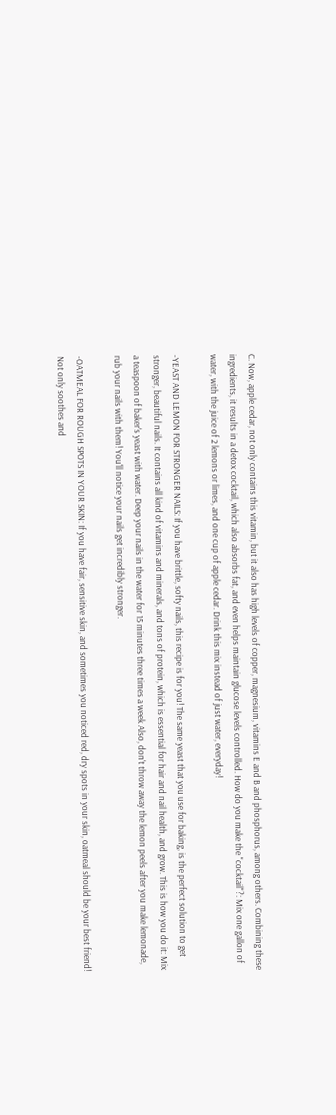C. Now, apple cedar, not only contains this vitamin, but it also has high levels of copper, magnesium, vitamins E and B and phosphorus, among others. Combining these ingredients, it results in a detox cocktail, which also absorbs fat, and even helps maintain glucose levels controlled. How do you make the "cocktail"?: Mix one gallon of water, with the juice of 2 lemons or limes, and one cup of apple cedar. Drink this mix instead of just water, everyday!

-YEAST AND LEMON FOR STRONGER NAILS: If you have brittle, softy nails, this recipe is for you! The same yeast that you use for baking, is the perfect solution to get stronger, beautiful nails. It contains all kind of vitamins and minerals, and tons of protein, which is essential for hair and nail health, and grow. This is how you do it: Mix a teaspoon of baker's yeast with water. Deep your nails in the water for 15 minutes three times a week Also, don't throw away the lemon peels after you make lemonade, rub your nails with them! You'll notice your nails get incredibly stronger.

-OATMEAL FOR ROUGH SPOTS IN YOUR SKIN: If you have fair, sensitive skin, and sometimes you noticed red, dry spots in your skin, oatmeal should be your best friend! Not only soothes and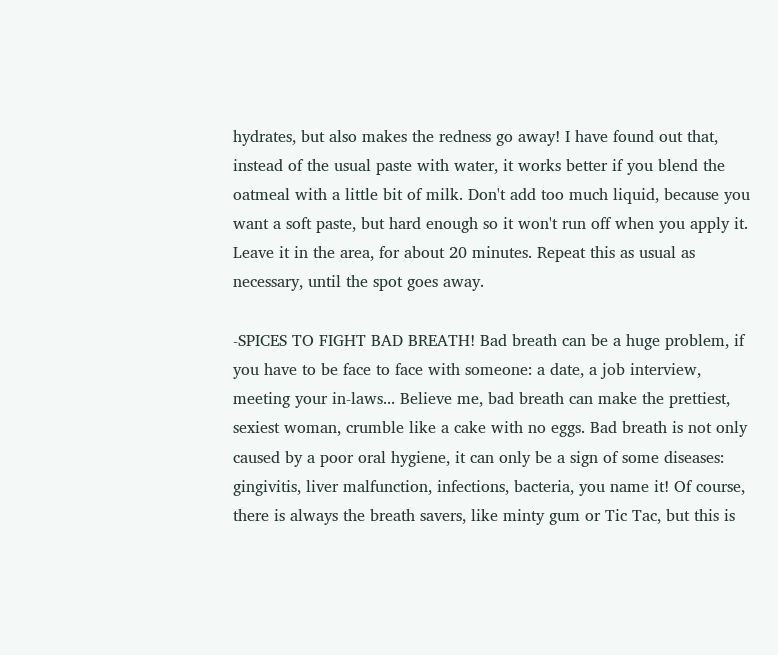hydrates, but also makes the redness go away! I have found out that, instead of the usual paste with water, it works better if you blend the oatmeal with a little bit of milk. Don't add too much liquid, because you want a soft paste, but hard enough so it won't run off when you apply it. Leave it in the area, for about 20 minutes. Repeat this as usual as necessary, until the spot goes away.

-SPICES TO FIGHT BAD BREATH! Bad breath can be a huge problem, if you have to be face to face with someone: a date, a job interview, meeting your in-laws... Believe me, bad breath can make the prettiest, sexiest woman, crumble like a cake with no eggs. Bad breath is not only caused by a poor oral hygiene, it can only be a sign of some diseases: gingivitis, liver malfunction, infections, bacteria, you name it! Of course, there is always the breath savers, like minty gum or Tic Tac, but this is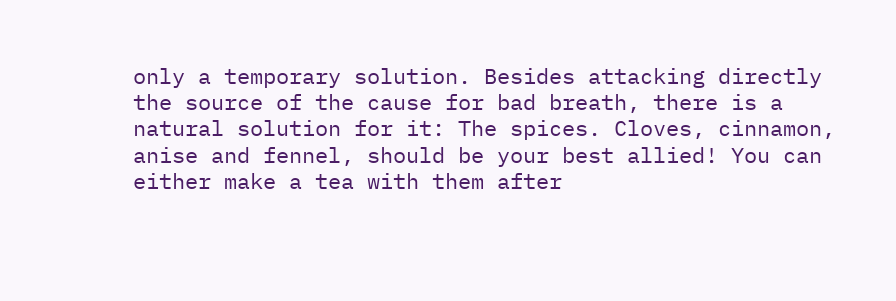only a temporary solution. Besides attacking directly the source of the cause for bad breath, there is a natural solution for it: The spices. Cloves, cinnamon, anise and fennel, should be your best allied! You can either make a tea with them after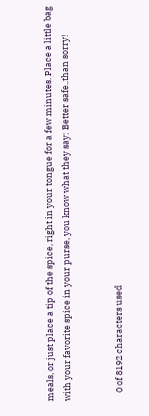meals, or just place a tip of the spice, right in your tongue for a few minutes. Place a little bag with your favorite spice in your purse, you know what they say: Better safe..than sorry!


    0 of 8192 characters used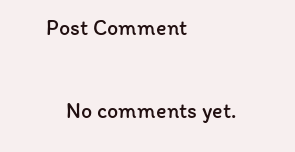Post Comment

    No comments yet.